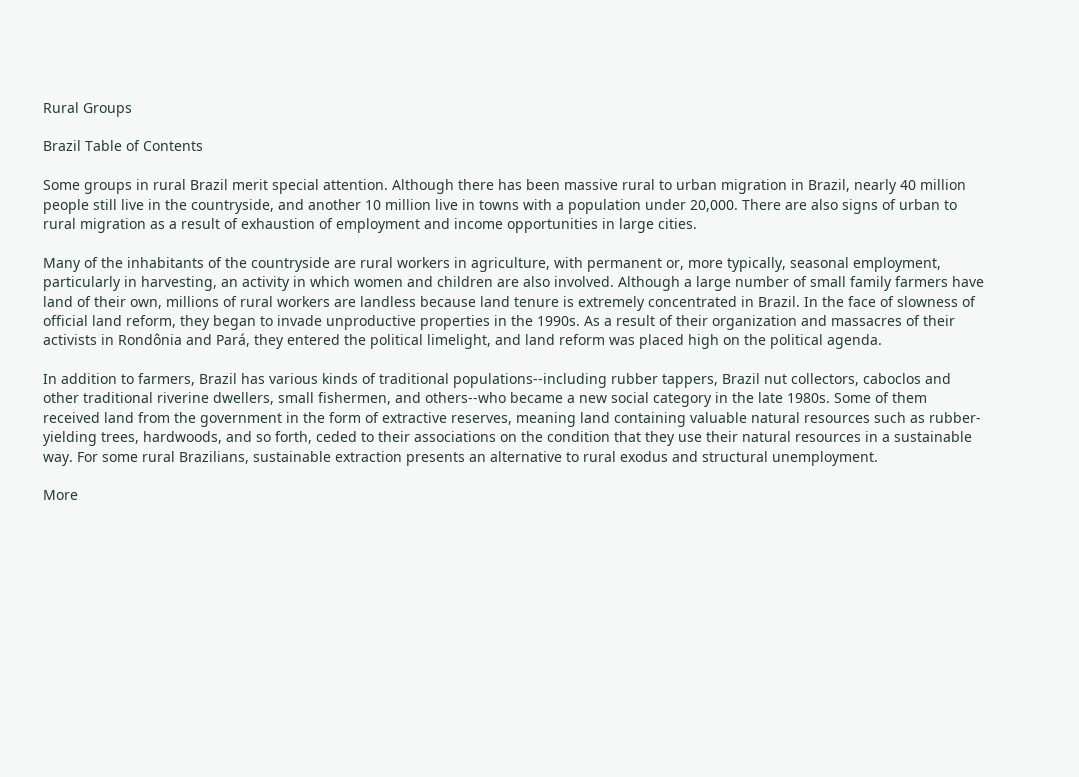Rural Groups

Brazil Table of Contents

Some groups in rural Brazil merit special attention. Although there has been massive rural to urban migration in Brazil, nearly 40 million people still live in the countryside, and another 10 million live in towns with a population under 20,000. There are also signs of urban to rural migration as a result of exhaustion of employment and income opportunities in large cities.

Many of the inhabitants of the countryside are rural workers in agriculture, with permanent or, more typically, seasonal employment, particularly in harvesting, an activity in which women and children are also involved. Although a large number of small family farmers have land of their own, millions of rural workers are landless because land tenure is extremely concentrated in Brazil. In the face of slowness of official land reform, they began to invade unproductive properties in the 1990s. As a result of their organization and massacres of their activists in Rondônia and Pará, they entered the political limelight, and land reform was placed high on the political agenda.

In addition to farmers, Brazil has various kinds of traditional populations--including rubber tappers, Brazil nut collectors, caboclos and other traditional riverine dwellers, small fishermen, and others--who became a new social category in the late 1980s. Some of them received land from the government in the form of extractive reserves, meaning land containing valuable natural resources such as rubber-yielding trees, hardwoods, and so forth, ceded to their associations on the condition that they use their natural resources in a sustainable way. For some rural Brazilians, sustainable extraction presents an alternative to rural exodus and structural unemployment.

More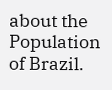about the Population of Brazil.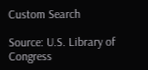Custom Search

Source: U.S. Library of Congress